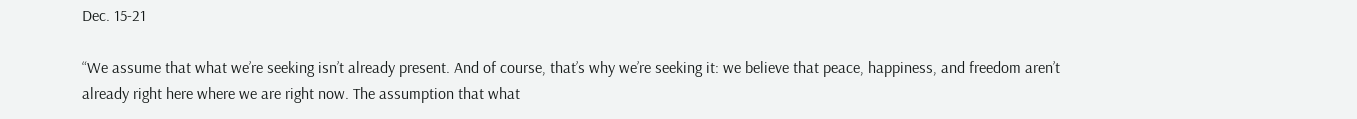Dec. 15-21

“We assume that what we’re seeking isn’t already present. And of course, that’s why we’re seeking it: we believe that peace, happiness, and freedom aren’t already right here where we are right now. The assumption that what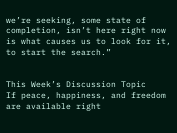we’re seeking, some state of completion, isn’t here right now is what causes us to look for it, to start the search.”


This Week’s Discussion Topic
If peace, happiness, and freedom are available right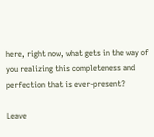here, right now, what gets in the way of you realizing this completeness and perfection that is ever-present?

Leave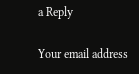a Reply

Your email address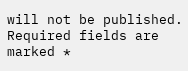will not be published. Required fields are marked *